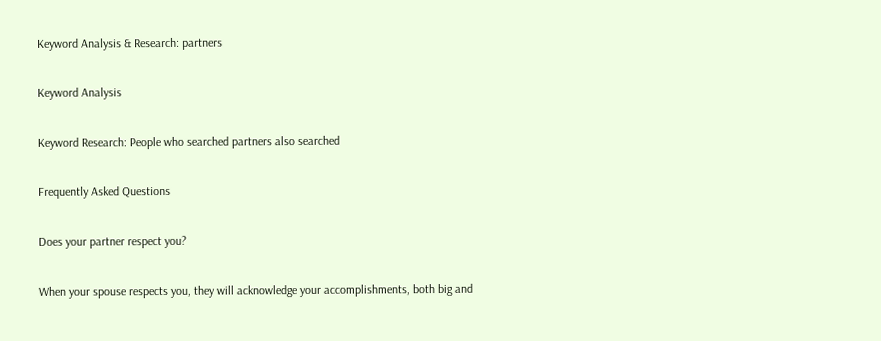Keyword Analysis & Research: partners

Keyword Analysis

Keyword Research: People who searched partners also searched

Frequently Asked Questions

Does your partner respect you?

When your spouse respects you, they will acknowledge your accomplishments, both big and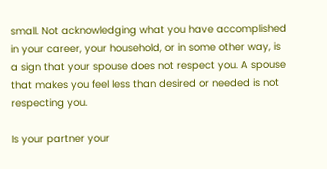small. Not acknowledging what you have accomplished in your career, your household, or in some other way, is a sign that your spouse does not respect you. A spouse that makes you feel less than desired or needed is not respecting you.

Is your partner your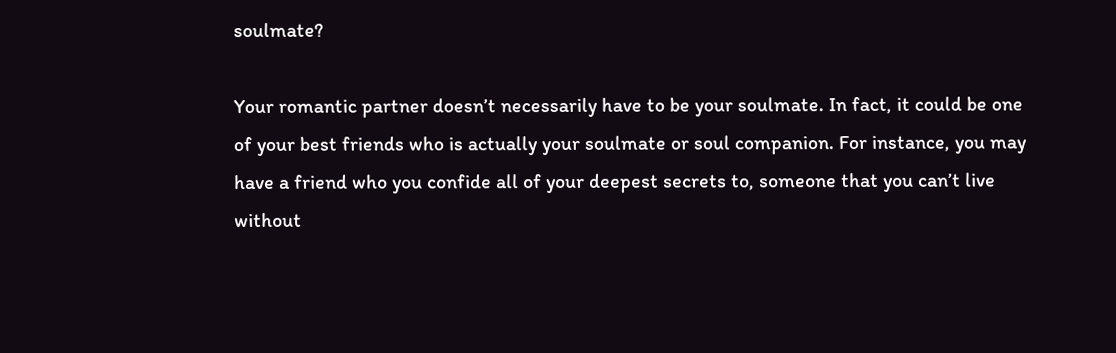soulmate?

Your romantic partner doesn’t necessarily have to be your soulmate. In fact, it could be one of your best friends who is actually your soulmate or soul companion. For instance, you may have a friend who you confide all of your deepest secrets to, someone that you can’t live without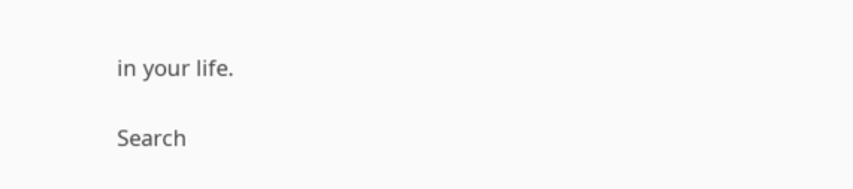in your life.

Search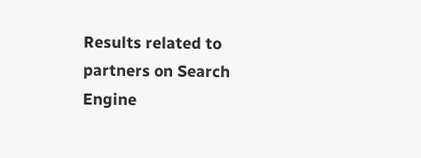Results related to partners on Search Engine